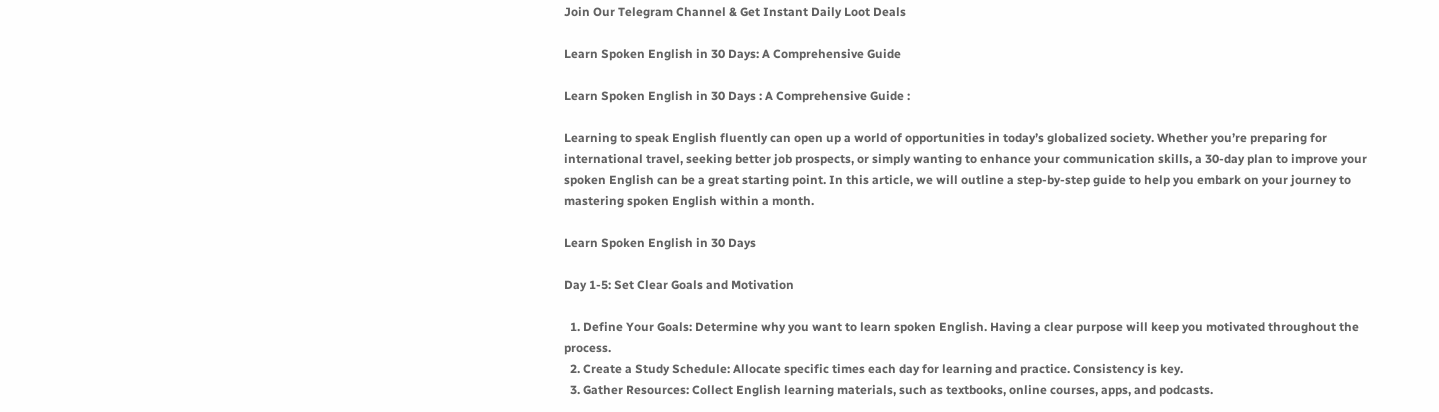Join Our Telegram Channel & Get Instant Daily Loot Deals

Learn Spoken English in 30 Days: A Comprehensive Guide

Learn Spoken English in 30 Days : A Comprehensive Guide :

Learning to speak English fluently can open up a world of opportunities in today’s globalized society. Whether you’re preparing for international travel, seeking better job prospects, or simply wanting to enhance your communication skills, a 30-day plan to improve your spoken English can be a great starting point. In this article, we will outline a step-by-step guide to help you embark on your journey to mastering spoken English within a month.

Learn Spoken English in 30 Days

Day 1-5: Set Clear Goals and Motivation

  1. Define Your Goals: Determine why you want to learn spoken English. Having a clear purpose will keep you motivated throughout the process.
  2. Create a Study Schedule: Allocate specific times each day for learning and practice. Consistency is key.
  3. Gather Resources: Collect English learning materials, such as textbooks, online courses, apps, and podcasts.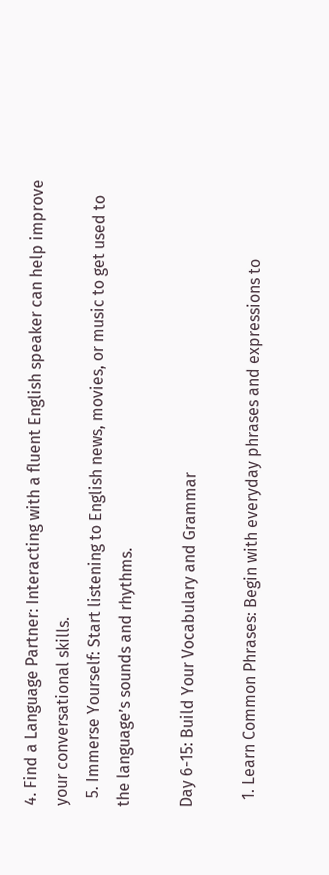4. Find a Language Partner: Interacting with a fluent English speaker can help improve your conversational skills.
  5. Immerse Yourself: Start listening to English news, movies, or music to get used to the language’s sounds and rhythms.

Day 6-15: Build Your Vocabulary and Grammar

  1. Learn Common Phrases: Begin with everyday phrases and expressions to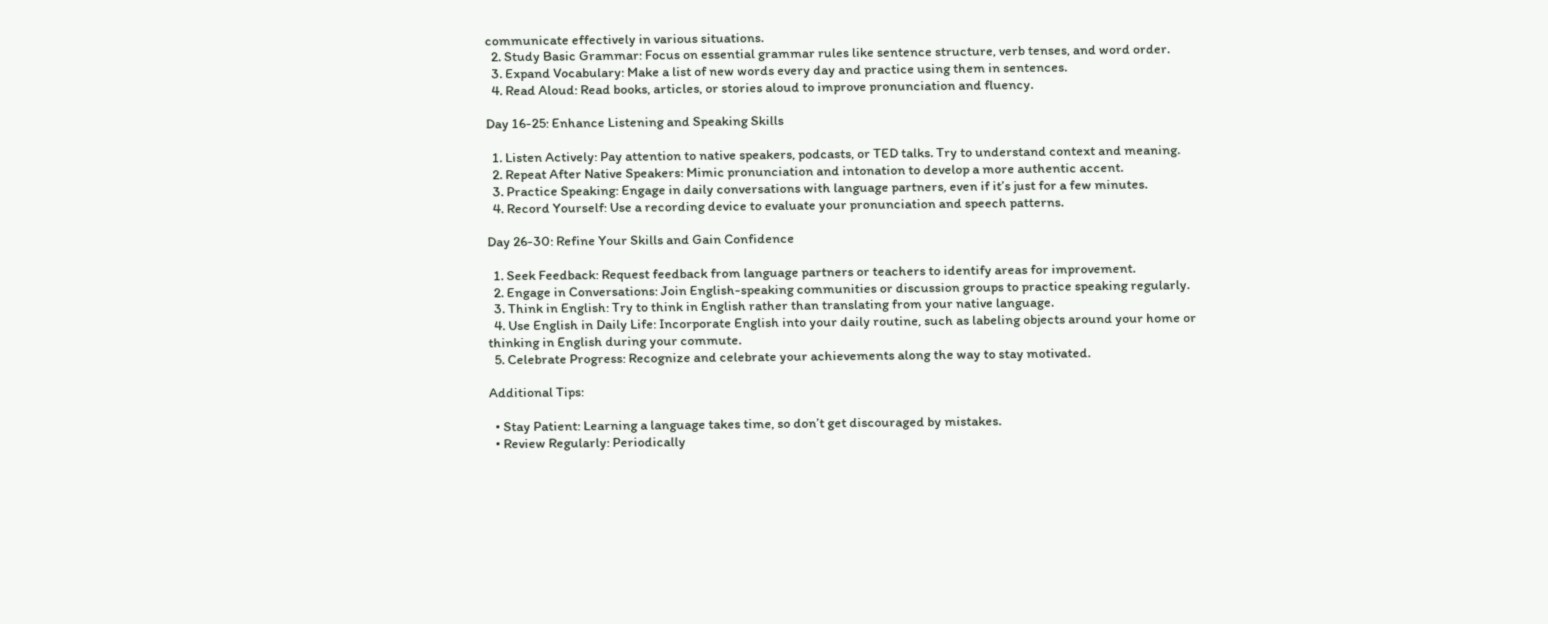communicate effectively in various situations.
  2. Study Basic Grammar: Focus on essential grammar rules like sentence structure, verb tenses, and word order.
  3. Expand Vocabulary: Make a list of new words every day and practice using them in sentences.
  4. Read Aloud: Read books, articles, or stories aloud to improve pronunciation and fluency.

Day 16-25: Enhance Listening and Speaking Skills

  1. Listen Actively: Pay attention to native speakers, podcasts, or TED talks. Try to understand context and meaning.
  2. Repeat After Native Speakers: Mimic pronunciation and intonation to develop a more authentic accent.
  3. Practice Speaking: Engage in daily conversations with language partners, even if it’s just for a few minutes.
  4. Record Yourself: Use a recording device to evaluate your pronunciation and speech patterns.

Day 26-30: Refine Your Skills and Gain Confidence

  1. Seek Feedback: Request feedback from language partners or teachers to identify areas for improvement.
  2. Engage in Conversations: Join English-speaking communities or discussion groups to practice speaking regularly.
  3. Think in English: Try to think in English rather than translating from your native language.
  4. Use English in Daily Life: Incorporate English into your daily routine, such as labeling objects around your home or thinking in English during your commute.
  5. Celebrate Progress: Recognize and celebrate your achievements along the way to stay motivated.

Additional Tips:

  • Stay Patient: Learning a language takes time, so don’t get discouraged by mistakes.
  • Review Regularly: Periodically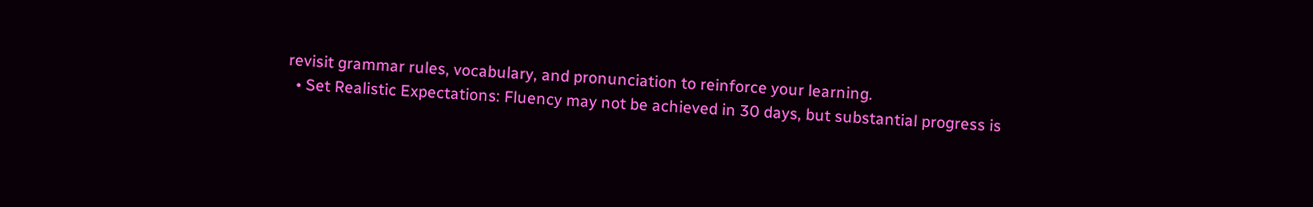revisit grammar rules, vocabulary, and pronunciation to reinforce your learning.
  • Set Realistic Expectations: Fluency may not be achieved in 30 days, but substantial progress is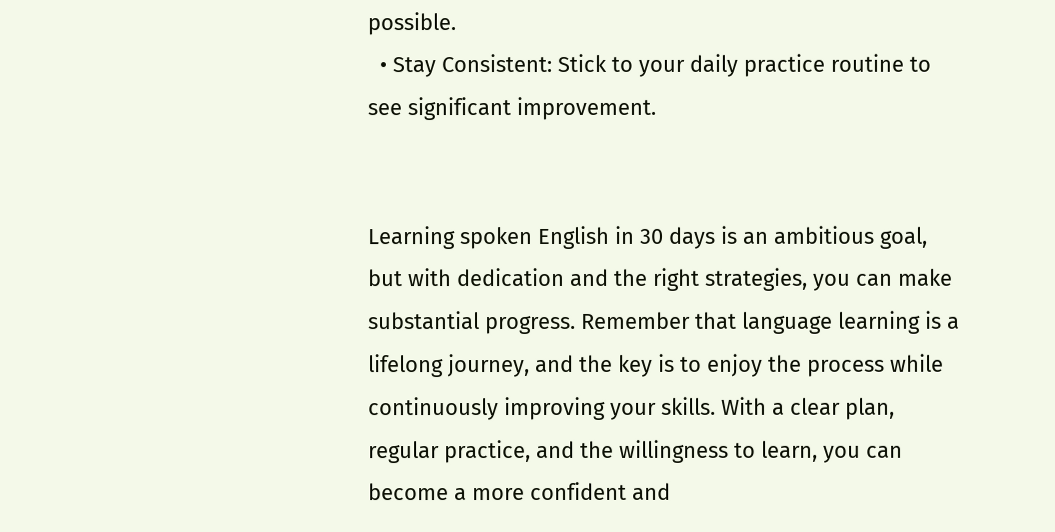possible.
  • Stay Consistent: Stick to your daily practice routine to see significant improvement.


Learning spoken English in 30 days is an ambitious goal, but with dedication and the right strategies, you can make substantial progress. Remember that language learning is a lifelong journey, and the key is to enjoy the process while continuously improving your skills. With a clear plan, regular practice, and the willingness to learn, you can become a more confident and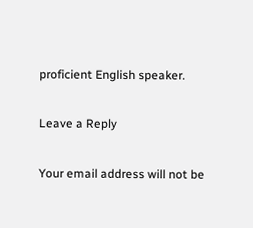proficient English speaker.

Leave a Reply

Your email address will not be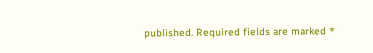published. Required fields are marked *